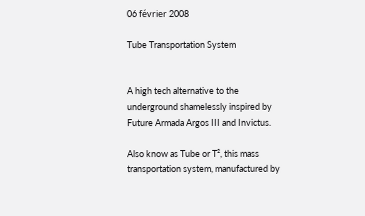06 février 2008

Tube Transportation System


A high tech alternative to the underground shamelessly inspired by Future Armada Argos III and Invictus.

Also know as Tube or T², this mass transportation system, manufactured by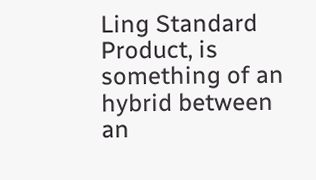Ling Standard Product, is something of an hybrid between an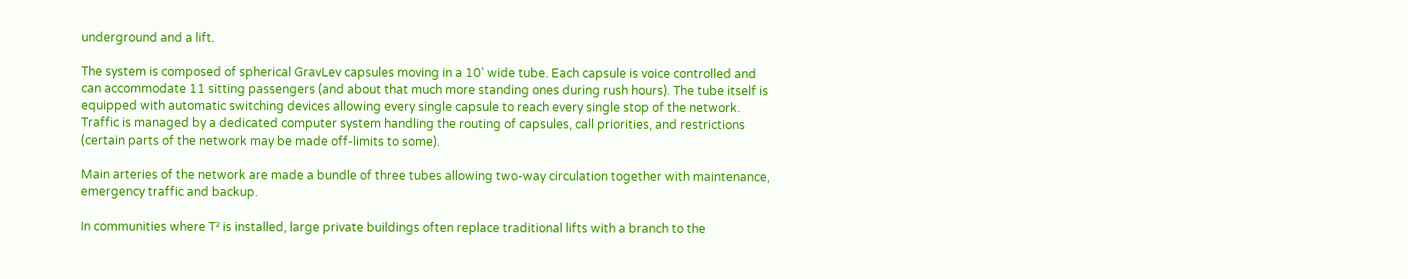underground and a lift.

The system is composed of spherical GravLev capsules moving in a 10' wide tube. Each capsule is voice controlled and can accommodate 11 sitting passengers (and about that much more standing ones during rush hours). The tube itself is equipped with automatic switching devices allowing every single capsule to reach every single stop of the network. Traffic is managed by a dedicated computer system handling the routing of capsules, call priorities, and restrictions (certain parts of the network may be made off-limits to some).

Main arteries of the network are made a bundle of three tubes allowing two-way circulation together with maintenance, emergency traffic and backup.

In communities where T² is installed, large private buildings often replace traditional lifts with a branch to the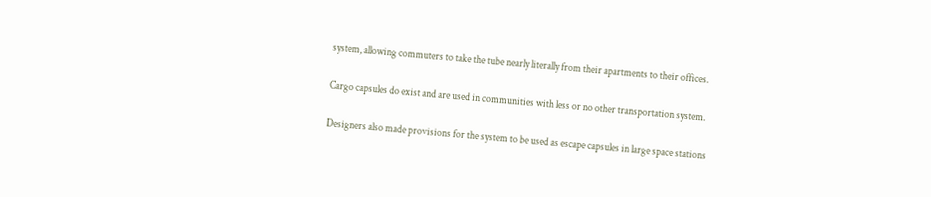system, allowing commuters to take the tube nearly literally from their apartments to their offices.

Cargo capsules do exist and are used in communities with less or no other transportation system.

Designers also made provisions for the system to be used as escape capsules in large space stations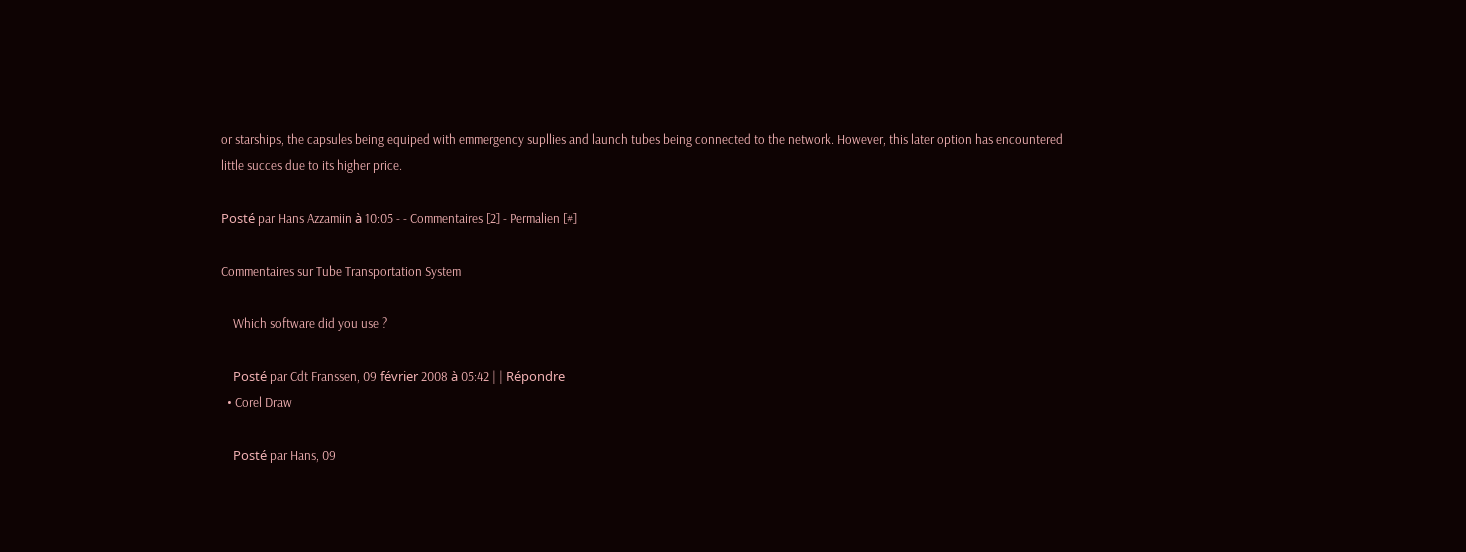or starships, the capsules being equiped with emmergency supllies and launch tubes being connected to the network. However, this later option has encountered little succes due to its higher price.

Posté par Hans Azzamiin à 10:05 - - Commentaires [2] - Permalien [#]

Commentaires sur Tube Transportation System

    Which software did you use ?

    Posté par Cdt Franssen, 09 février 2008 à 05:42 | | Répondre
  • Corel Draw

    Posté par Hans, 09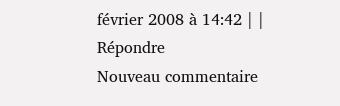février 2008 à 14:42 | | Répondre
Nouveau commentaire